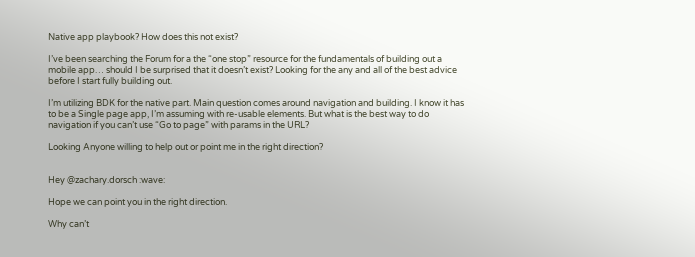Native app playbook? How does this not exist?

I’ve been searching the Forum for a the “one stop” resource for the fundamentals of building out a mobile app… should I be surprised that it doesn’t exist? Looking for the any and all of the best advice before I start fully building out.

I’m utilizing BDK for the native part. Main question comes around navigation and building. I know it has to be a Single page app, I’m assuming with re-usable elements. But what is the best way to do navigation if you can’t use “Go to page” with params in the URL?

Looking Anyone willing to help out or point me in the right direction?


Hey @zachary.dorsch :wave:

Hope we can point you in the right direction.

Why can’t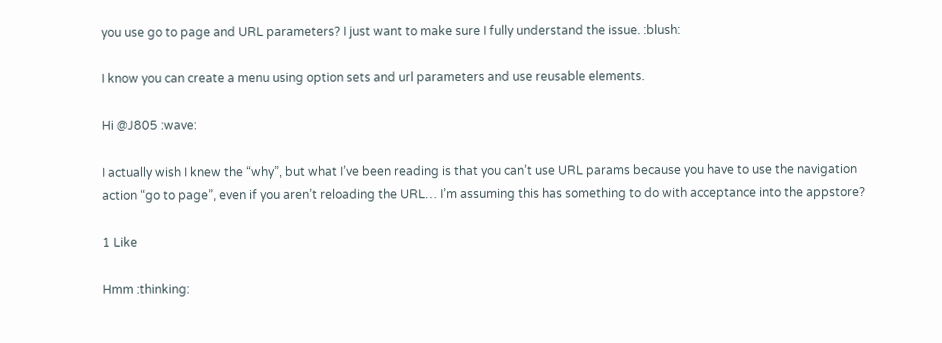you use go to page and URL parameters? I just want to make sure I fully understand the issue. :blush:

I know you can create a menu using option sets and url parameters and use reusable elements.

Hi @J805 :wave:

I actually wish I knew the “why”, but what I’ve been reading is that you can’t use URL params because you have to use the navigation action “go to page”, even if you aren’t reloading the URL… I’m assuming this has something to do with acceptance into the appstore?

1 Like

Hmm :thinking: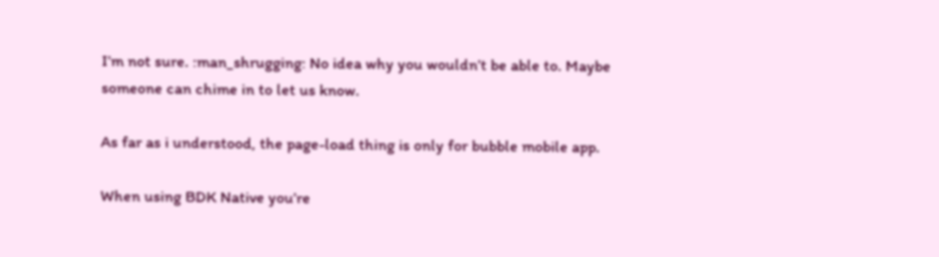I’m not sure. :man_shrugging: No idea why you wouldn’t be able to. Maybe someone can chime in to let us know.

As far as i understood, the page-load thing is only for bubble mobile app.

When using BDK Native you’re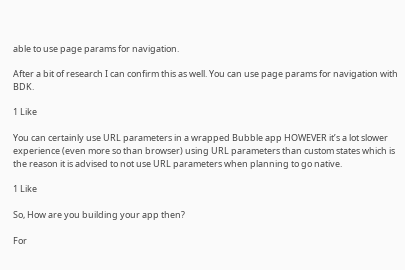able to use page params for navigation.

After a bit of research I can confirm this as well. You can use page params for navigation with BDK.

1 Like

You can certainly use URL parameters in a wrapped Bubble app HOWEVER it’s a lot slower experience (even more so than browser) using URL parameters than custom states which is the reason it is advised to not use URL parameters when planning to go native.

1 Like

So, How are you building your app then?

For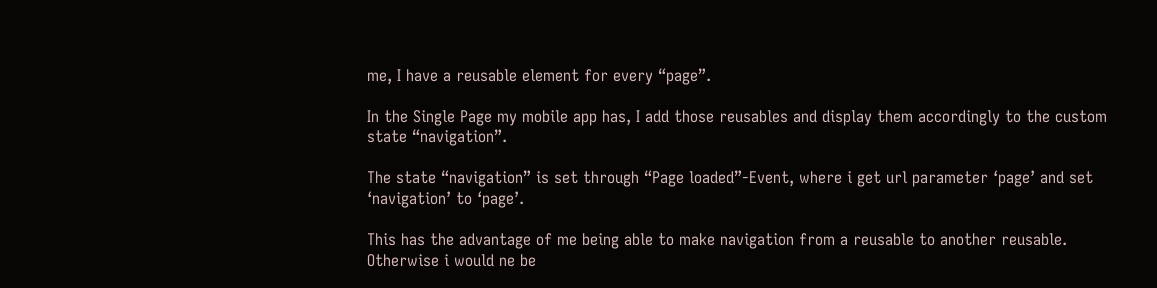me, I have a reusable element for every “page”.

In the Single Page my mobile app has, I add those reusables and display them accordingly to the custom state “navigation”.

The state “navigation” is set through “Page loaded”-Event, where i get url parameter ‘page’ and set ‘navigation’ to ‘page’.

This has the advantage of me being able to make navigation from a reusable to another reusable.
Otherwise i would ne be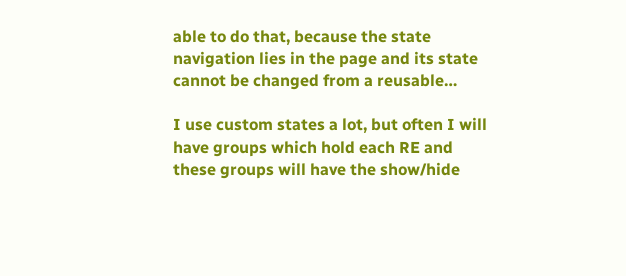able to do that, because the state navigation lies in the page and its state cannot be changed from a reusable…

I use custom states a lot, but often I will have groups which hold each RE and these groups will have the show/hide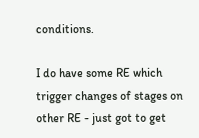conditions.

I do have some RE which trigger changes of stages on other RE - just got to get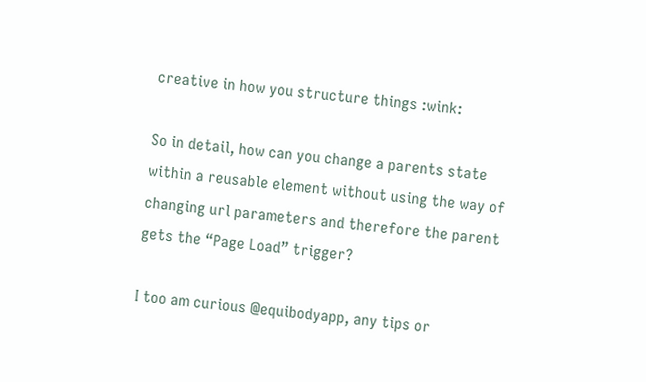creative in how you structure things :wink:

So in detail, how can you change a parents state within a reusable element without using the way of changing url parameters and therefore the parent gets the “Page Load” trigger?

I too am curious @equibodyapp, any tips or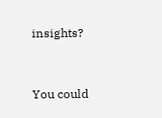insights?


You could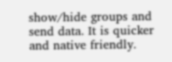show/hide groups and send data. It is quicker and native friendly.